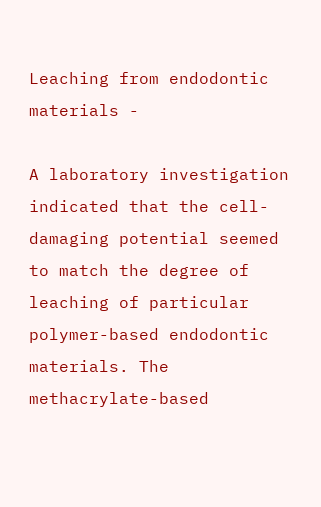Leaching from endodontic materials -

A laboratory investigation indicated that the cell-damaging potential seemed to match the degree of leaching of particular polymer-based endodontic materials. The methacrylate-based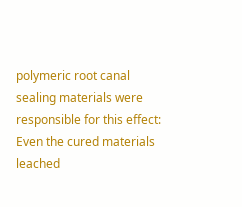polymeric root canal sealing materials were responsible for this effect: Even the cured materials leached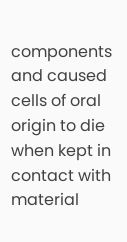components and caused cells of oral origin to die when kept in contact with material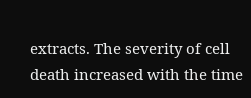extracts. The severity of cell death increased with the time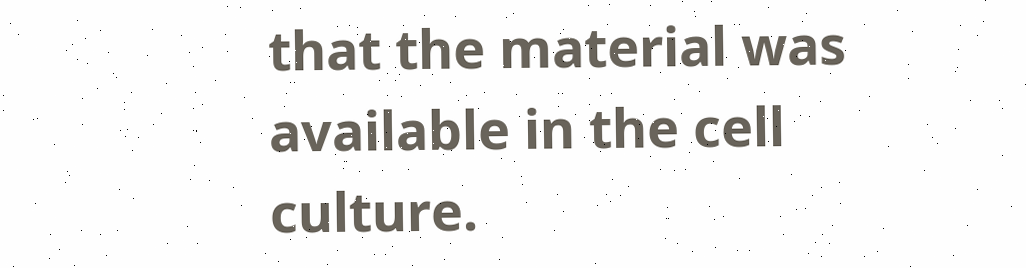that the material was available in the cell culture.